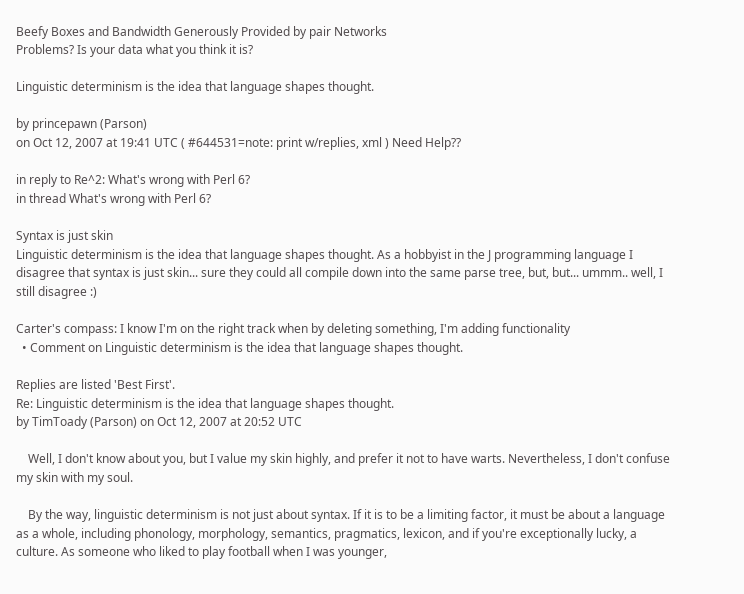Beefy Boxes and Bandwidth Generously Provided by pair Networks
Problems? Is your data what you think it is?

Linguistic determinism is the idea that language shapes thought.

by princepawn (Parson)
on Oct 12, 2007 at 19:41 UTC ( #644531=note: print w/replies, xml ) Need Help??

in reply to Re^2: What's wrong with Perl 6?
in thread What's wrong with Perl 6?

Syntax is just skin
Linguistic determinism is the idea that language shapes thought. As a hobbyist in the J programming language I disagree that syntax is just skin... sure they could all compile down into the same parse tree, but, but... ummm.. well, I still disagree :)

Carter's compass: I know I'm on the right track when by deleting something, I'm adding functionality
  • Comment on Linguistic determinism is the idea that language shapes thought.

Replies are listed 'Best First'.
Re: Linguistic determinism is the idea that language shapes thought.
by TimToady (Parson) on Oct 12, 2007 at 20:52 UTC

    Well, I don't know about you, but I value my skin highly, and prefer it not to have warts. Nevertheless, I don't confuse my skin with my soul.

    By the way, linguistic determinism is not just about syntax. If it is to be a limiting factor, it must be about a language as a whole, including phonology, morphology, semantics, pragmatics, lexicon, and if you're exceptionally lucky, a culture. As someone who liked to play football when I was younger,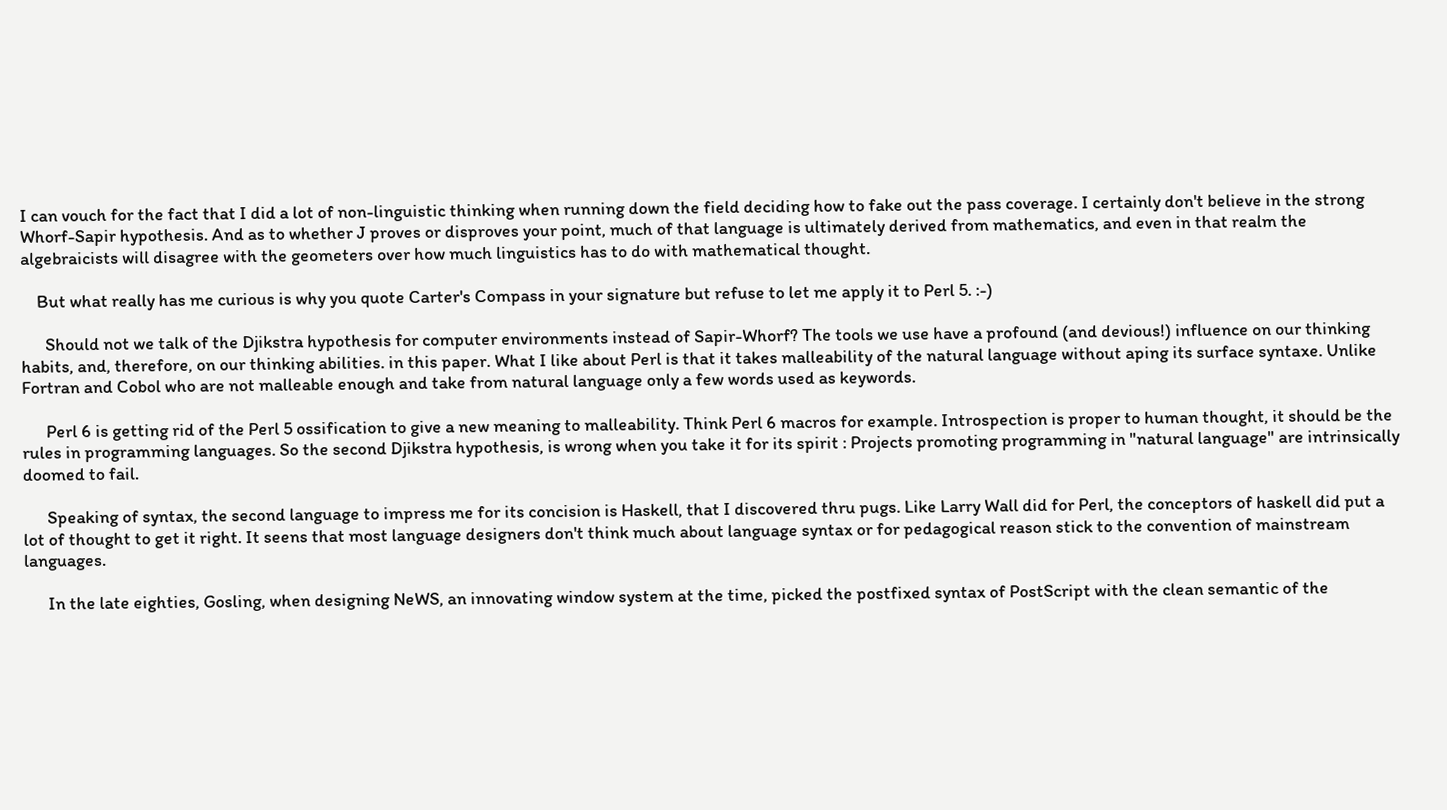I can vouch for the fact that I did a lot of non-linguistic thinking when running down the field deciding how to fake out the pass coverage. I certainly don't believe in the strong Whorf-Sapir hypothesis. And as to whether J proves or disproves your point, much of that language is ultimately derived from mathematics, and even in that realm the algebraicists will disagree with the geometers over how much linguistics has to do with mathematical thought.

    But what really has me curious is why you quote Carter's Compass in your signature but refuse to let me apply it to Perl 5. :-)

      Should not we talk of the Djikstra hypothesis for computer environments instead of Sapir-Whorf? The tools we use have a profound (and devious!) influence on our thinking habits, and, therefore, on our thinking abilities. in this paper. What I like about Perl is that it takes malleability of the natural language without aping its surface syntaxe. Unlike Fortran and Cobol who are not malleable enough and take from natural language only a few words used as keywords.

      Perl 6 is getting rid of the Perl 5 ossification to give a new meaning to malleability. Think Perl 6 macros for example. Introspection is proper to human thought, it should be the rules in programming languages. So the second Djikstra hypothesis, is wrong when you take it for its spirit : Projects promoting programming in "natural language" are intrinsically doomed to fail.

      Speaking of syntax, the second language to impress me for its concision is Haskell, that I discovered thru pugs. Like Larry Wall did for Perl, the conceptors of haskell did put a lot of thought to get it right. It seens that most language designers don't think much about language syntax or for pedagogical reason stick to the convention of mainstream languages.

      In the late eighties, Gosling, when designing NeWS, an innovating window system at the time, picked the postfixed syntax of PostScript with the clean semantic of the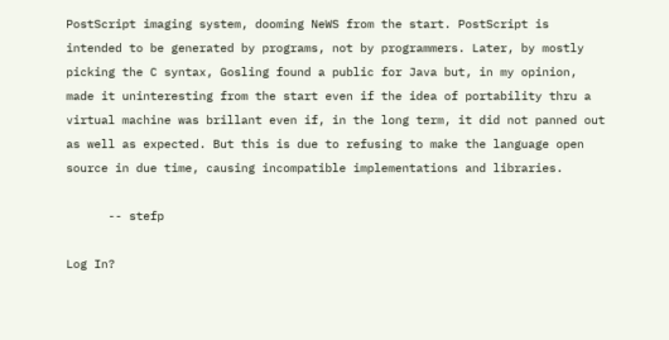PostScript imaging system, dooming NeWS from the start. PostScript is intended to be generated by programs, not by programmers. Later, by mostly picking the C syntax, Gosling found a public for Java but, in my opinion, made it uninteresting from the start even if the idea of portability thru a virtual machine was brillant even if, in the long term, it did not panned out as well as expected. But this is due to refusing to make the language open source in due time, causing incompatible implementations and libraries.

      -- stefp

Log In?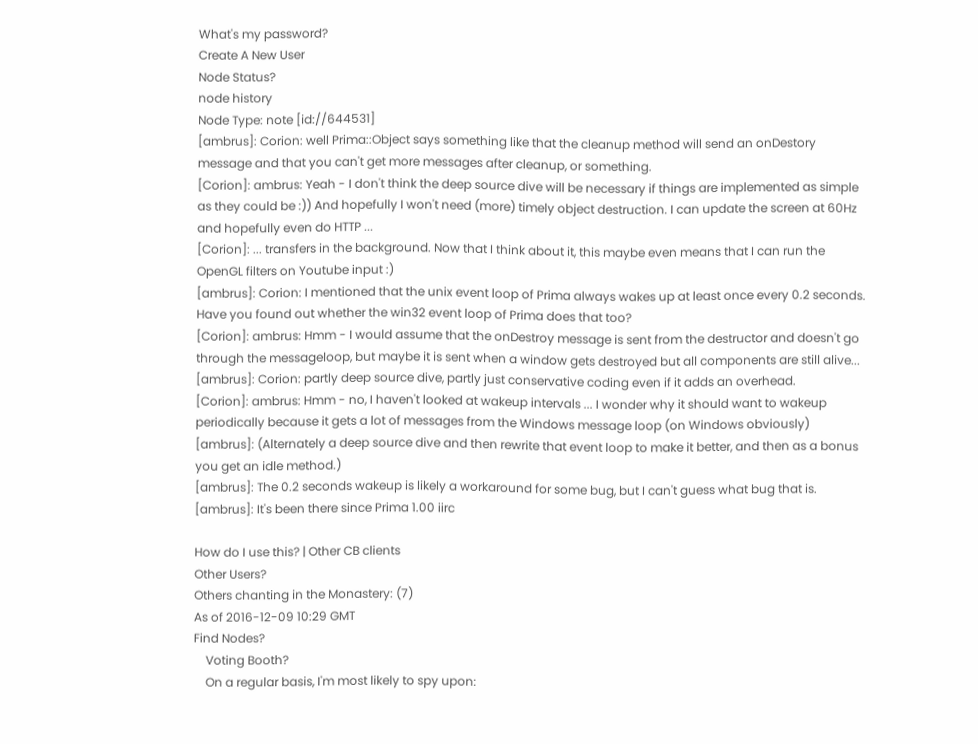What's my password?
Create A New User
Node Status?
node history
Node Type: note [id://644531]
[ambrus]: Corion: well Prima::Object says something like that the cleanup method will send an onDestory message and that you can't get more messages after cleanup, or something.
[Corion]: ambrus: Yeah - I don't think the deep source dive will be necessary if things are implemented as simple as they could be :)) And hopefully I won't need (more) timely object destruction. I can update the screen at 60Hz and hopefully even do HTTP ...
[Corion]: ... transfers in the background. Now that I think about it, this maybe even means that I can run the OpenGL filters on Youtube input :)
[ambrus]: Corion: I mentioned that the unix event loop of Prima always wakes up at least once every 0.2 seconds. Have you found out whether the win32 event loop of Prima does that too?
[Corion]: ambrus: Hmm - I would assume that the onDestroy message is sent from the destructor and doesn't go through the messageloop, but maybe it is sent when a window gets destroyed but all components are still alive...
[ambrus]: Corion: partly deep source dive, partly just conservative coding even if it adds an overhead.
[Corion]: ambrus: Hmm - no, I haven't looked at wakeup intervals ... I wonder why it should want to wakeup periodically because it gets a lot of messages from the Windows message loop (on Windows obviously)
[ambrus]: (Alternately a deep source dive and then rewrite that event loop to make it better, and then as a bonus you get an idle method.)
[ambrus]: The 0.2 seconds wakeup is likely a workaround for some bug, but I can't guess what bug that is.
[ambrus]: It's been there since Prima 1.00 iirc

How do I use this? | Other CB clients
Other Users?
Others chanting in the Monastery: (7)
As of 2016-12-09 10:29 GMT
Find Nodes?
    Voting Booth?
    On a regular basis, I'm most likely to spy upon: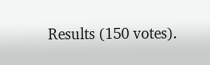Results (150 votes).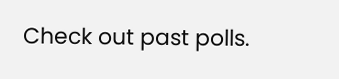Check out past polls.